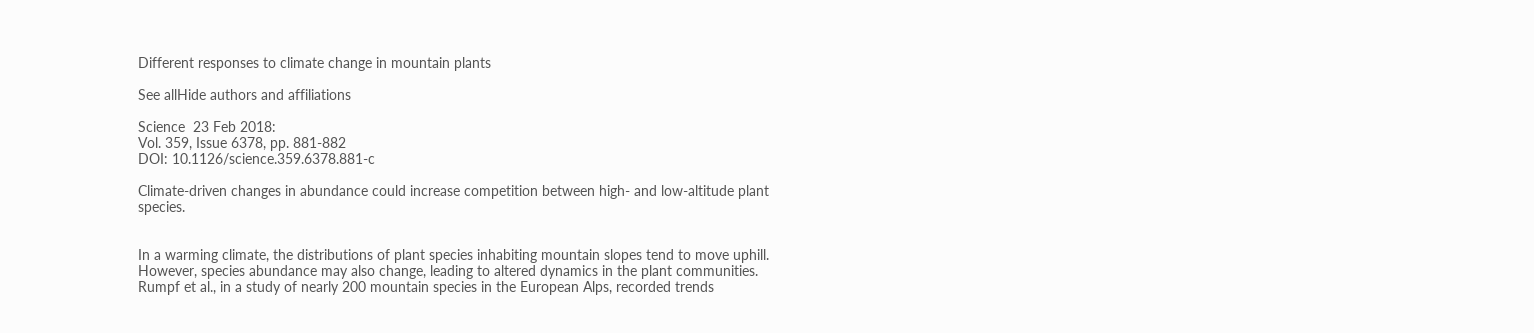Different responses to climate change in mountain plants

See allHide authors and affiliations

Science  23 Feb 2018:
Vol. 359, Issue 6378, pp. 881-882
DOI: 10.1126/science.359.6378.881-c

Climate-driven changes in abundance could increase competition between high- and low-altitude plant species.


In a warming climate, the distributions of plant species inhabiting mountain slopes tend to move uphill. However, species abundance may also change, leading to altered dynamics in the plant communities. Rumpf et al., in a study of nearly 200 mountain species in the European Alps, recorded trends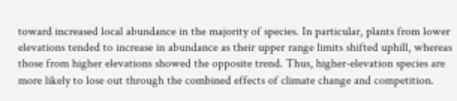toward increased local abundance in the majority of species. In particular, plants from lower elevations tended to increase in abundance as their upper range limits shifted uphill, whereas those from higher elevations showed the opposite trend. Thus, higher-elevation species are more likely to lose out through the combined effects of climate change and competition.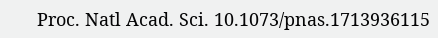Proc. Natl Acad. Sci. 10.1073/pnas.1713936115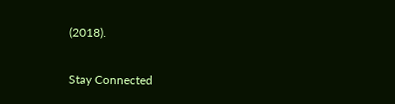(2018).

Stay Connected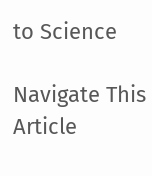to Science

Navigate This Article